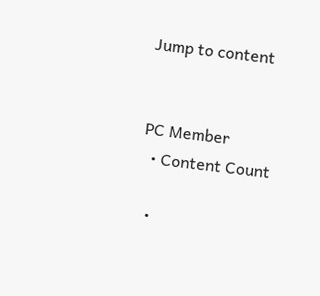Jump to content


PC Member
  • Content Count

  •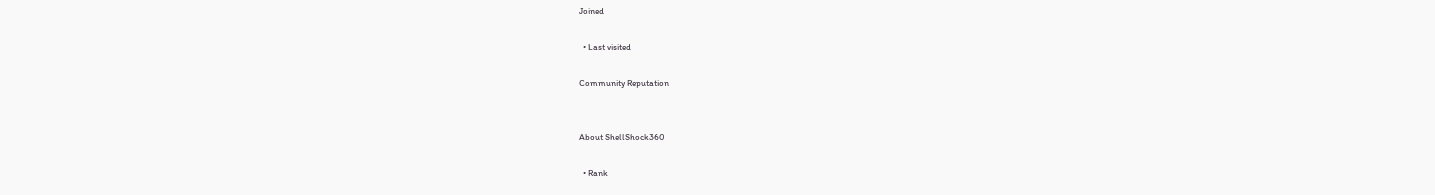Joined

  • Last visited

Community Reputation


About ShellShock360

  • Rank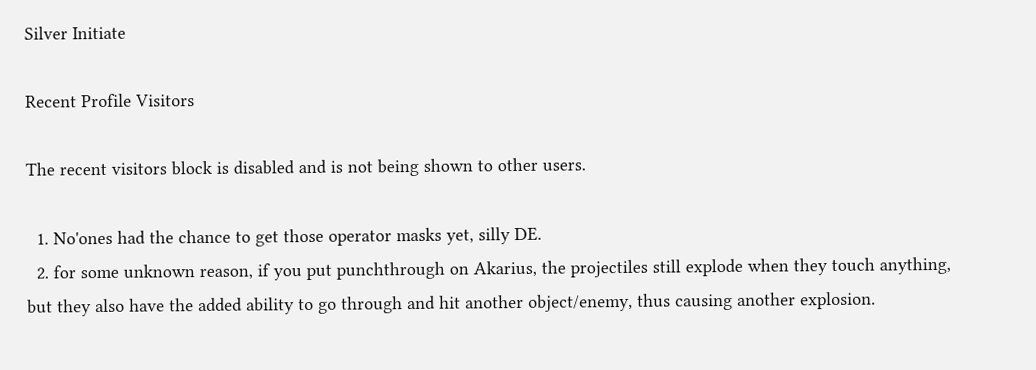Silver Initiate

Recent Profile Visitors

The recent visitors block is disabled and is not being shown to other users.

  1. No'ones had the chance to get those operator masks yet, silly DE.
  2. for some unknown reason, if you put punchthrough on Akarius, the projectiles still explode when they touch anything, but they also have the added ability to go through and hit another object/enemy, thus causing another explosion.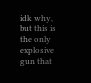idk why, but this is the only explosive gun that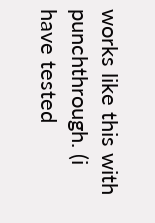works like this with punchthrough. (i have tested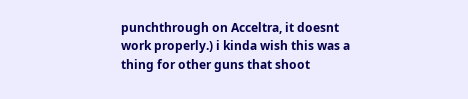punchthrough on Acceltra, it doesnt work properly.) i kinda wish this was a thing for other guns that shoot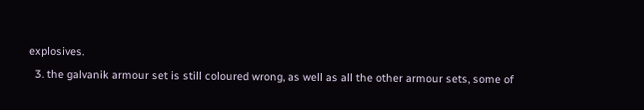explosives.
  3. the galvanik armour set is still coloured wrong, as well as all the other armour sets, some of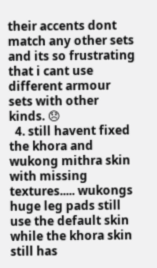their accents dont match any other sets and its so frustrating that i cant use different armour sets with other kinds. 😞
  4. still havent fixed the khora and wukong mithra skin with missing textures..... wukongs huge leg pads still use the default skin while the khora skin still has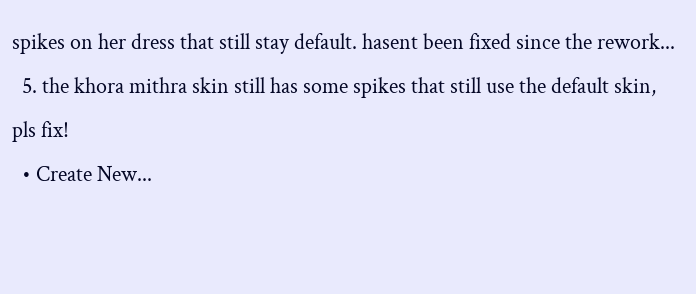spikes on her dress that still stay default. hasent been fixed since the rework...
  5. the khora mithra skin still has some spikes that still use the default skin, pls fix!
  • Create New...